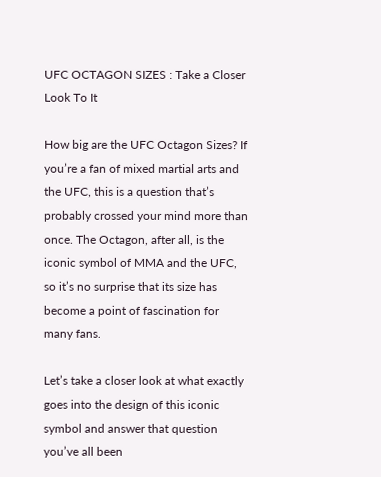UFC OCTAGON SIZES : Take a Closer Look To It

How big are the UFC Octagon Sizes? If you’re a fan of mixed martial arts and the UFC, this is a question that’s probably crossed your mind more than once. The Octagon, after all, is the iconic symbol of MMA and the UFC, so it’s no surprise that its size has become a point of fascination for many fans.

Let’s take a closer look at what exactly goes into the design of this iconic symbol and answer that question you’ve all been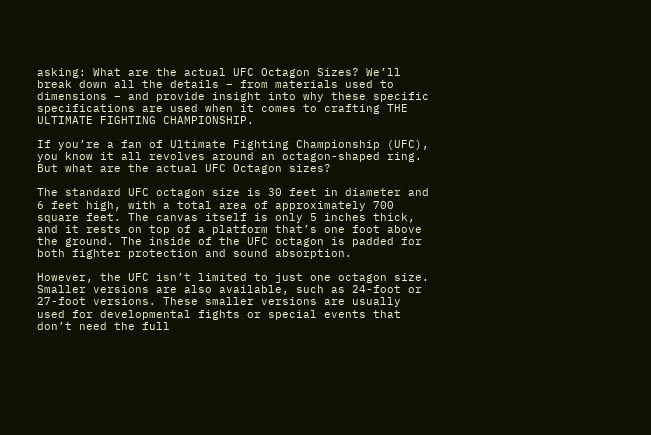asking: What are the actual UFC Octagon Sizes? We’ll break down all the details – from materials used to dimensions – and provide insight into why these specific specifications are used when it comes to crafting THE ULTIMATE FIGHTING CHAMPIONSHIP.

If you’re a fan of Ultimate Fighting Championship (UFC), you know it all revolves around an octagon-shaped ring. But what are the actual UFC Octagon sizes?

The standard UFC octagon size is 30 feet in diameter and 6 feet high, with a total area of approximately 700 square feet. The canvas itself is only 5 inches thick, and it rests on top of a platform that’s one foot above the ground. The inside of the UFC octagon is padded for both fighter protection and sound absorption.

However, the UFC isn’t limited to just one octagon size. Smaller versions are also available, such as 24-foot or 27-foot versions. These smaller versions are usually used for developmental fights or special events that don’t need the full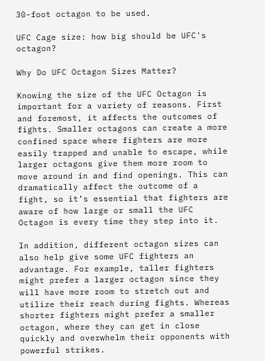30-foot octagon to be used.

UFC Cage size: how big should be UFC's octagon?

Why Do UFC Octagon Sizes Matter?

Knowing the size of the UFC Octagon is important for a variety of reasons. First and foremost, it affects the outcomes of fights. Smaller octagons can create a more confined space where fighters are more easily trapped and unable to escape, while larger octagons give them more room to move around in and find openings. This can dramatically affect the outcome of a fight, so it’s essential that fighters are aware of how large or small the UFC Octagon is every time they step into it.

In addition, different octagon sizes can also help give some UFC fighters an advantage. For example, taller fighters might prefer a larger octagon since they will have more room to stretch out and utilize their reach during fights. Whereas shorter fighters might prefer a smaller octagon, where they can get in close quickly and overwhelm their opponents with powerful strikes.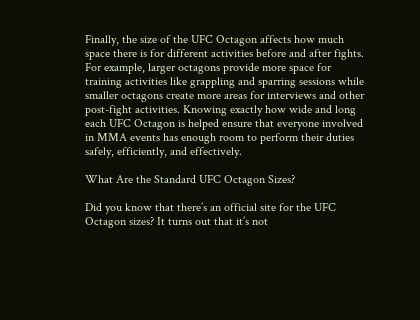Finally, the size of the UFC Octagon affects how much space there is for different activities before and after fights. For example, larger octagons provide more space for training activities like grappling and sparring sessions while smaller octagons create more areas for interviews and other post-fight activities. Knowing exactly how wide and long each UFC Octagon is helped ensure that everyone involved in MMA events has enough room to perform their duties safely, efficiently, and effectively.

What Are the Standard UFC Octagon Sizes?

Did you know that there’s an official site for the UFC Octagon sizes? It turns out that it’s not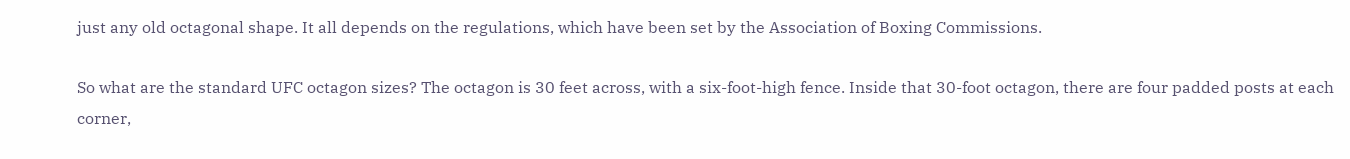just any old octagonal shape. It all depends on the regulations, which have been set by the Association of Boxing Commissions.

So what are the standard UFC octagon sizes? The octagon is 30 feet across, with a six-foot-high fence. Inside that 30-foot octagon, there are four padded posts at each corner,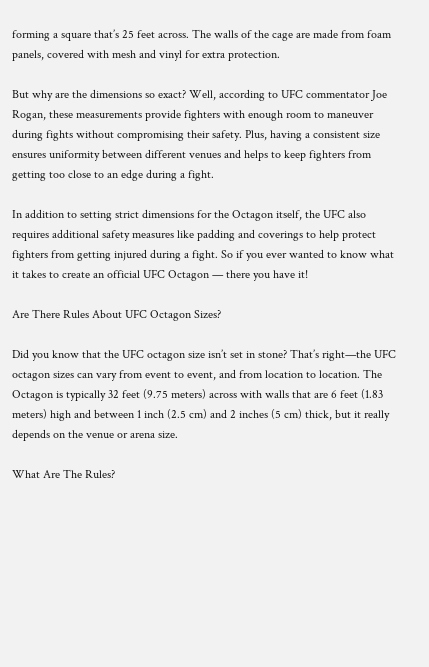forming a square that’s 25 feet across. The walls of the cage are made from foam panels, covered with mesh and vinyl for extra protection.

But why are the dimensions so exact? Well, according to UFC commentator Joe Rogan, these measurements provide fighters with enough room to maneuver during fights without compromising their safety. Plus, having a consistent size ensures uniformity between different venues and helps to keep fighters from getting too close to an edge during a fight.

In addition to setting strict dimensions for the Octagon itself, the UFC also requires additional safety measures like padding and coverings to help protect fighters from getting injured during a fight. So if you ever wanted to know what it takes to create an official UFC Octagon — there you have it!

Are There Rules About UFC Octagon Sizes?

Did you know that the UFC octagon size isn’t set in stone? That’s right—the UFC octagon sizes can vary from event to event, and from location to location. The Octagon is typically 32 feet (9.75 meters) across with walls that are 6 feet (1.83 meters) high and between 1 inch (2.5 cm) and 2 inches (5 cm) thick, but it really depends on the venue or arena size.

What Are The Rules?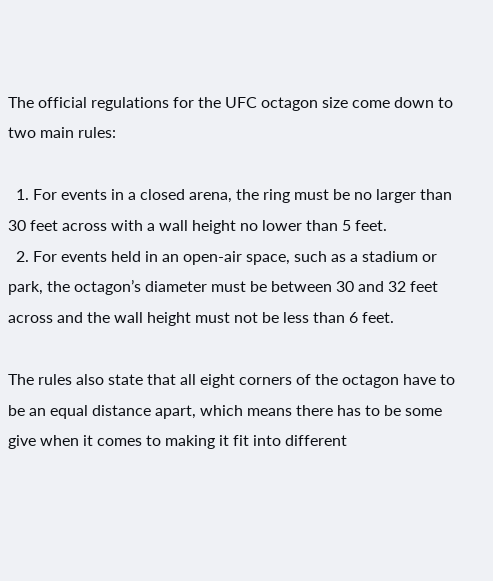The official regulations for the UFC octagon size come down to two main rules:

  1. For events in a closed arena, the ring must be no larger than 30 feet across with a wall height no lower than 5 feet.
  2. For events held in an open-air space, such as a stadium or park, the octagon’s diameter must be between 30 and 32 feet across and the wall height must not be less than 6 feet.

The rules also state that all eight corners of the octagon have to be an equal distance apart, which means there has to be some give when it comes to making it fit into different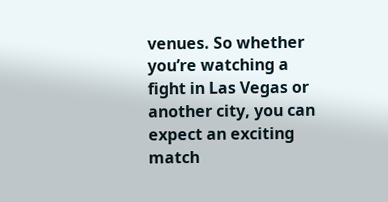venues. So whether you’re watching a fight in Las Vegas or another city, you can expect an exciting match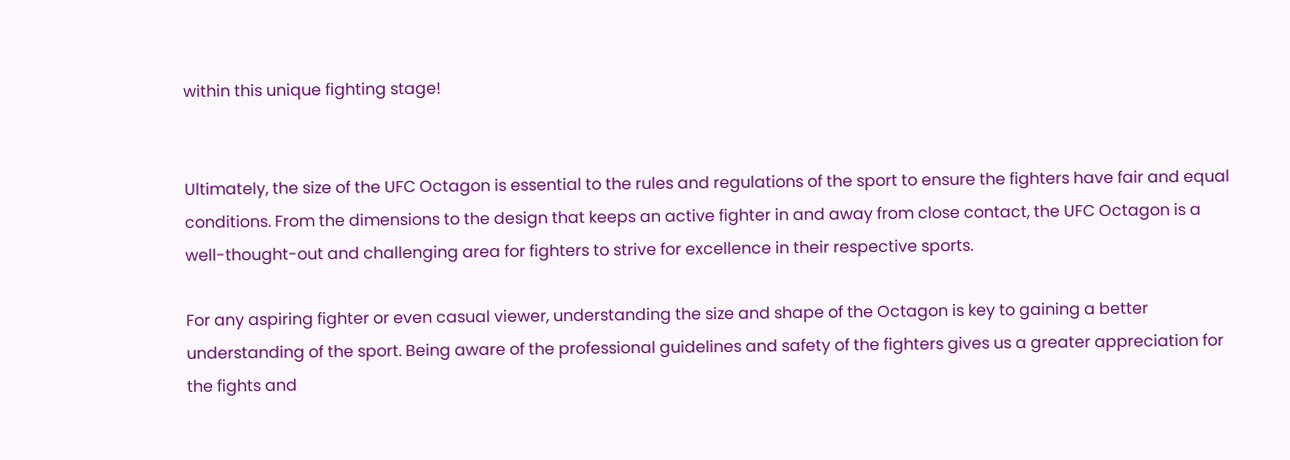within this unique fighting stage!


Ultimately, the size of the UFC Octagon is essential to the rules and regulations of the sport to ensure the fighters have fair and equal conditions. From the dimensions to the design that keeps an active fighter in and away from close contact, the UFC Octagon is a well-thought-out and challenging area for fighters to strive for excellence in their respective sports.

For any aspiring fighter or even casual viewer, understanding the size and shape of the Octagon is key to gaining a better understanding of the sport. Being aware of the professional guidelines and safety of the fighters gives us a greater appreciation for the fights and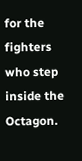for the fighters who step inside the Octagon.